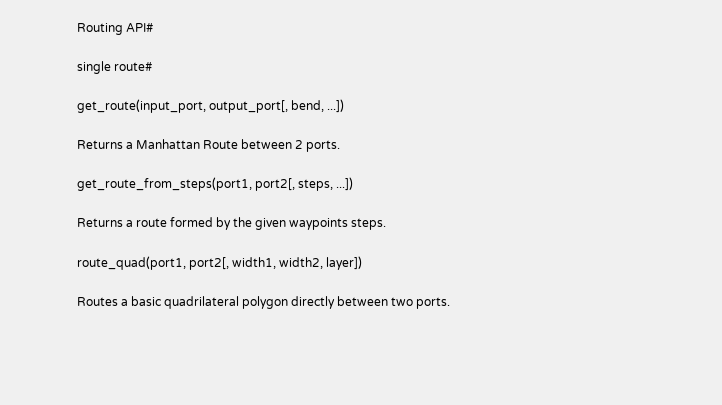Routing API#

single route#

get_route(input_port, output_port[, bend, ...])

Returns a Manhattan Route between 2 ports.

get_route_from_steps(port1, port2[, steps, ...])

Returns a route formed by the given waypoints steps.

route_quad(port1, port2[, width1, width2, layer])

Routes a basic quadrilateral polygon directly between two ports.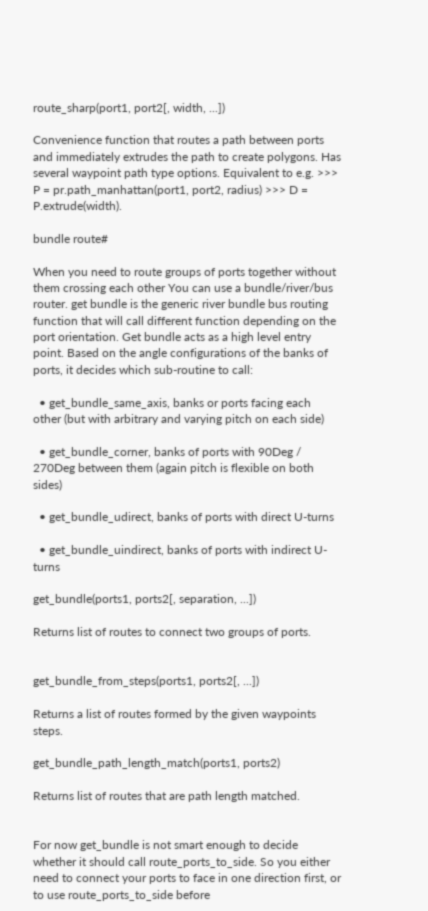route_sharp(port1, port2[, width, ...])

Convenience function that routes a path between ports and immediately extrudes the path to create polygons. Has several waypoint path type options. Equivalent to e.g. >>> P = pr.path_manhattan(port1, port2, radius) >>> D = P.extrude(width).

bundle route#

When you need to route groups of ports together without them crossing each other You can use a bundle/river/bus router. get bundle is the generic river bundle bus routing function that will call different function depending on the port orientation. Get bundle acts as a high level entry point. Based on the angle configurations of the banks of ports, it decides which sub-routine to call:

  • get_bundle_same_axis, banks or ports facing each other (but with arbitrary and varying pitch on each side)

  • get_bundle_corner, banks of ports with 90Deg / 270Deg between them (again pitch is flexible on both sides)

  • get_bundle_udirect, banks of ports with direct U-turns

  • get_bundle_uindirect, banks of ports with indirect U-turns

get_bundle(ports1, ports2[, separation, ...])

Returns list of routes to connect two groups of ports.


get_bundle_from_steps(ports1, ports2[, ...])

Returns a list of routes formed by the given waypoints steps.

get_bundle_path_length_match(ports1, ports2)

Returns list of routes that are path length matched.


For now get_bundle is not smart enough to decide whether it should call route_ports_to_side. So you either need to connect your ports to face in one direction first, or to use route_ports_to_side before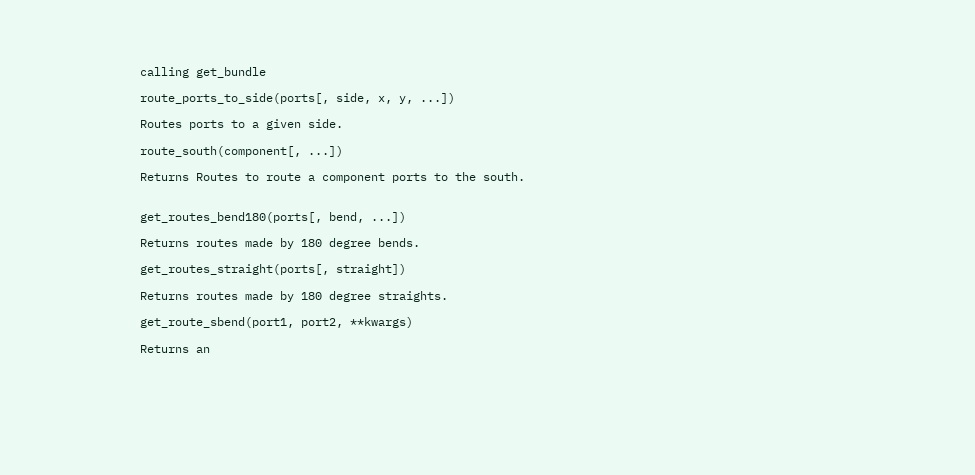calling get_bundle

route_ports_to_side(ports[, side, x, y, ...])

Routes ports to a given side.

route_south(component[, ...])

Returns Routes to route a component ports to the south.


get_routes_bend180(ports[, bend, ...])

Returns routes made by 180 degree bends.

get_routes_straight(ports[, straight])

Returns routes made by 180 degree straights.

get_route_sbend(port1, port2, **kwargs)

Returns an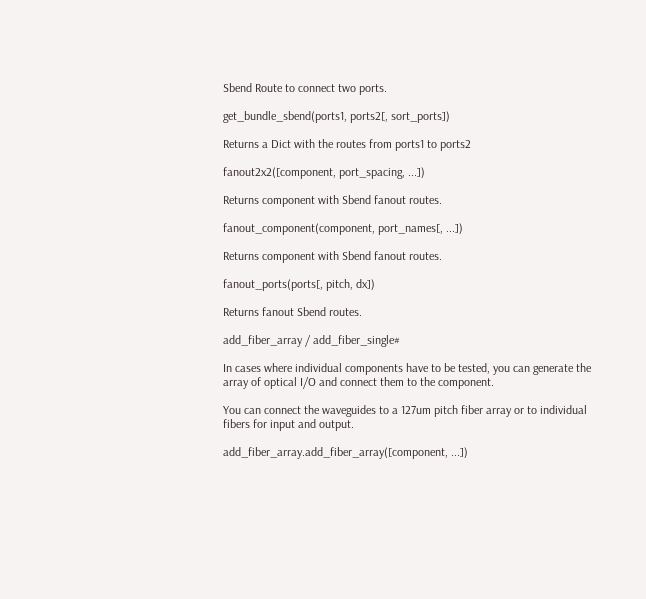Sbend Route to connect two ports.

get_bundle_sbend(ports1, ports2[, sort_ports])

Returns a Dict with the routes from ports1 to ports2

fanout2x2([component, port_spacing, ...])

Returns component with Sbend fanout routes.

fanout_component(component, port_names[, ...])

Returns component with Sbend fanout routes.

fanout_ports(ports[, pitch, dx])

Returns fanout Sbend routes.

add_fiber_array / add_fiber_single#

In cases where individual components have to be tested, you can generate the array of optical I/O and connect them to the component.

You can connect the waveguides to a 127um pitch fiber array or to individual fibers for input and output.

add_fiber_array.add_fiber_array([component, ...])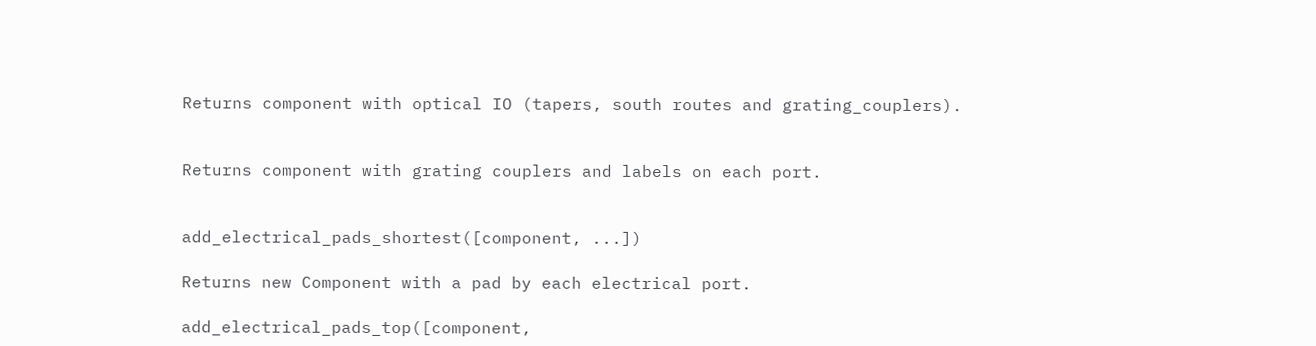Returns component with optical IO (tapers, south routes and grating_couplers).


Returns component with grating couplers and labels on each port.


add_electrical_pads_shortest([component, ...])

Returns new Component with a pad by each electrical port.

add_electrical_pads_top([component,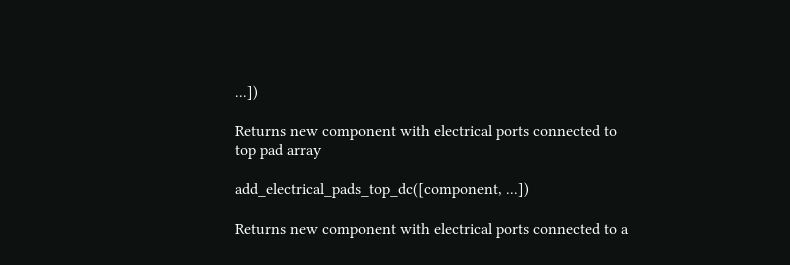...])

Returns new component with electrical ports connected to top pad array

add_electrical_pads_top_dc([component, ...])

Returns new component with electrical ports connected to a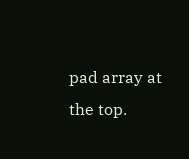pad array at the top.